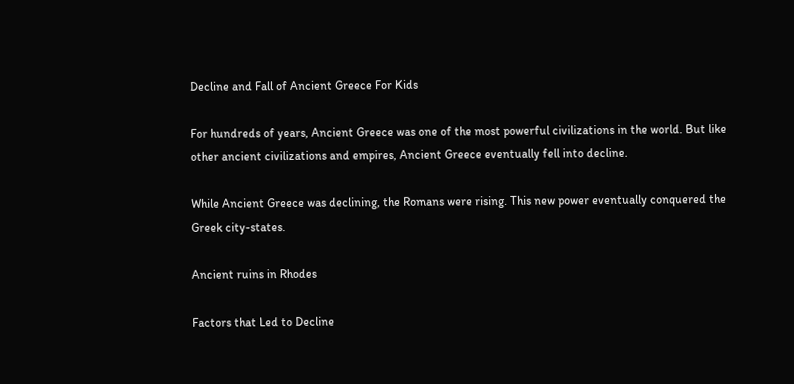Decline and Fall of Ancient Greece For Kids

For hundreds of years, Ancient Greece was one of the most powerful civilizations in the world. But like other ancient civilizations and empires, Ancient Greece eventually fell into decline.

While Ancient Greece was declining, the Romans were rising. This new power eventually conquered the Greek city-states.

Ancient ruins in Rhodes

Factors that Led to Decline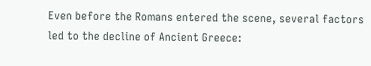Even before the Romans entered the scene, several factors led to the decline of Ancient Greece: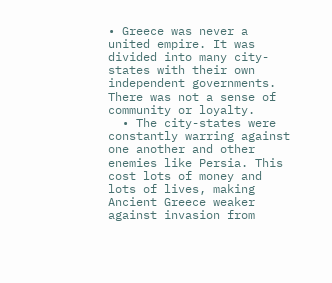• Greece was never a united empire. It was divided into many city-states with their own independent governments. There was not a sense of community or loyalty.
  • The city-states were constantly warring against one another and other enemies like Persia. This cost lots of money and lots of lives, making Ancient Greece weaker against invasion from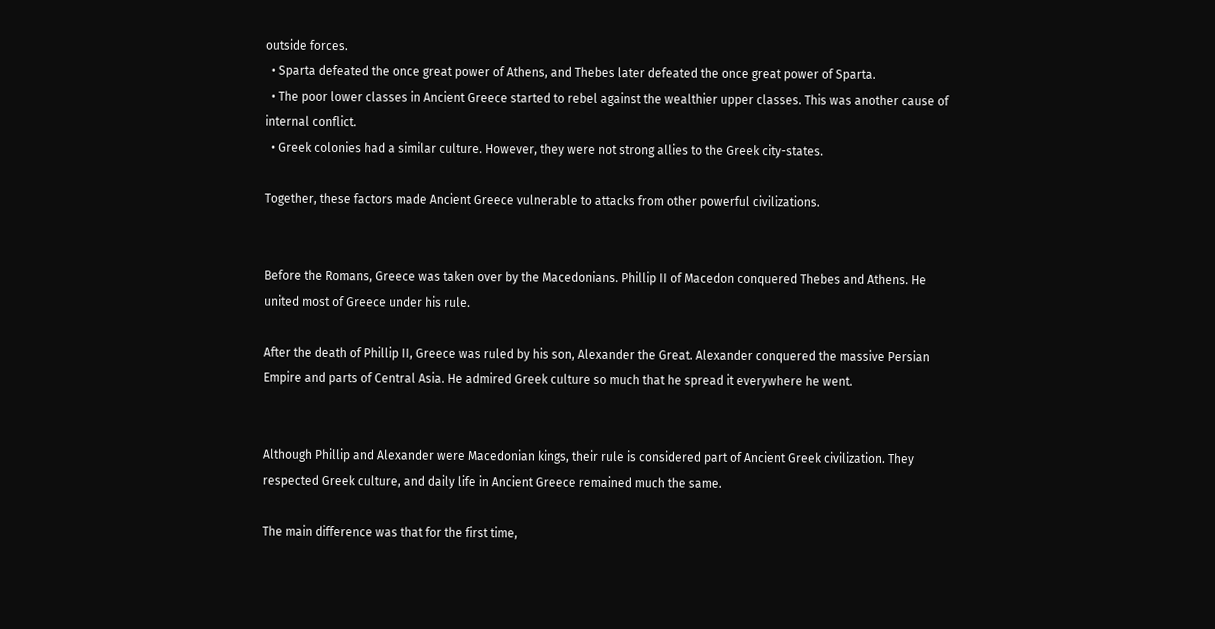outside forces.
  • Sparta defeated the once great power of Athens, and Thebes later defeated the once great power of Sparta.
  • The poor lower classes in Ancient Greece started to rebel against the wealthier upper classes. This was another cause of internal conflict.
  • Greek colonies had a similar culture. However, they were not strong allies to the Greek city-states.

Together, these factors made Ancient Greece vulnerable to attacks from other powerful civilizations.


Before the Romans, Greece was taken over by the Macedonians. Phillip II of Macedon conquered Thebes and Athens. He united most of Greece under his rule.

After the death of Phillip II, Greece was ruled by his son, Alexander the Great. Alexander conquered the massive Persian Empire and parts of Central Asia. He admired Greek culture so much that he spread it everywhere he went.


Although Phillip and Alexander were Macedonian kings, their rule is considered part of Ancient Greek civilization. They respected Greek culture, and daily life in Ancient Greece remained much the same.

The main difference was that for the first time,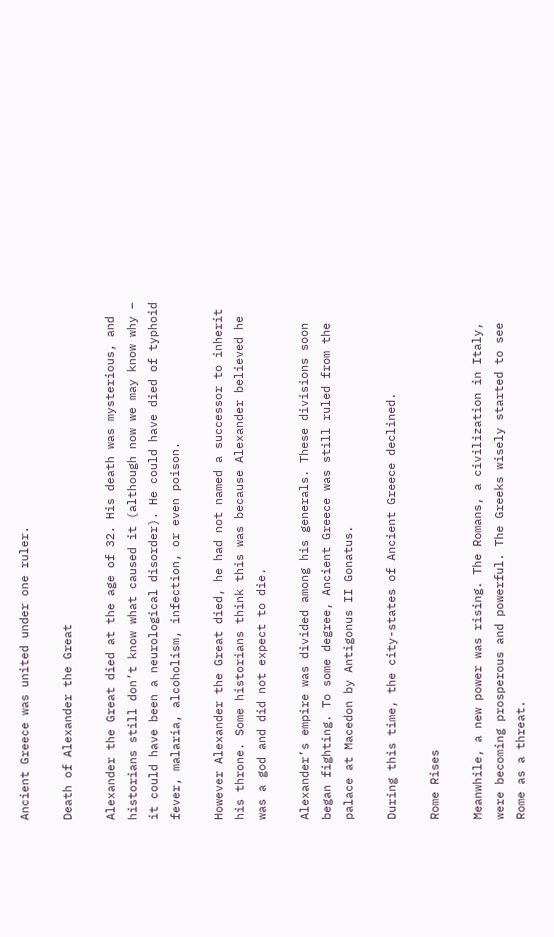Ancient Greece was united under one ruler.

Death of Alexander the Great

Alexander the Great died at the age of 32. His death was mysterious, and historians still don’t know what caused it (although now we may know why – it could have been a neurological disorder). He could have died of typhoid fever, malaria, alcoholism, infection, or even poison.

However Alexander the Great died, he had not named a successor to inherit his throne. Some historians think this was because Alexander believed he was a god and did not expect to die.

Alexander’s empire was divided among his generals. These divisions soon began fighting. To some degree, Ancient Greece was still ruled from the palace at Macedon by Antigonus II Gonatus.

During this time, the city-states of Ancient Greece declined.

Rome Rises

Meanwhile, a new power was rising. The Romans, a civilization in Italy, were becoming prosperous and powerful. The Greeks wisely started to see Rome as a threat.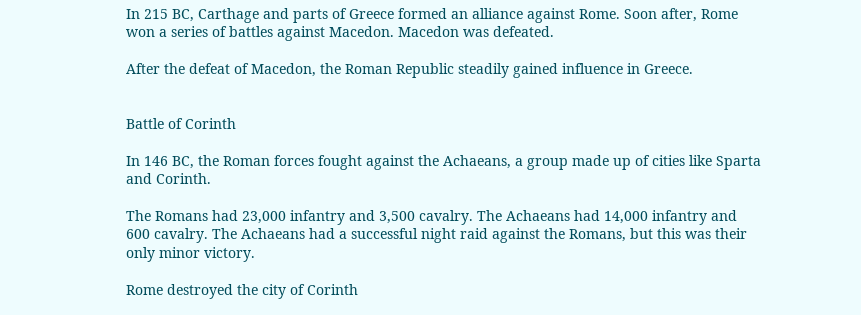In 215 BC, Carthage and parts of Greece formed an alliance against Rome. Soon after, Rome won a series of battles against Macedon. Macedon was defeated.

After the defeat of Macedon, the Roman Republic steadily gained influence in Greece.


Battle of Corinth

In 146 BC, the Roman forces fought against the Achaeans, a group made up of cities like Sparta and Corinth.

The Romans had 23,000 infantry and 3,500 cavalry. The Achaeans had 14,000 infantry and 600 cavalry. The Achaeans had a successful night raid against the Romans, but this was their only minor victory.

Rome destroyed the city of Corinth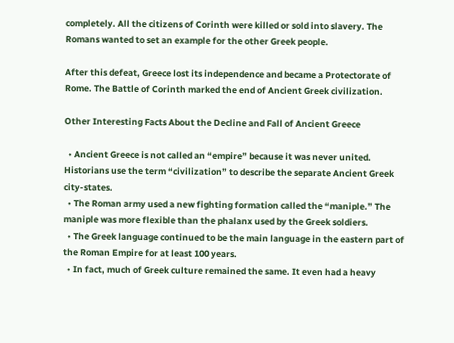completely. All the citizens of Corinth were killed or sold into slavery. The Romans wanted to set an example for the other Greek people.

After this defeat, Greece lost its independence and became a Protectorate of Rome. The Battle of Corinth marked the end of Ancient Greek civilization.

Other Interesting Facts About the Decline and Fall of Ancient Greece

  • Ancient Greece is not called an “empire” because it was never united. Historians use the term “civilization” to describe the separate Ancient Greek city-states.
  • The Roman army used a new fighting formation called the “maniple.” The maniple was more flexible than the phalanx used by the Greek soldiers.
  • The Greek language continued to be the main language in the eastern part of the Roman Empire for at least 100 years.
  • In fact, much of Greek culture remained the same. It even had a heavy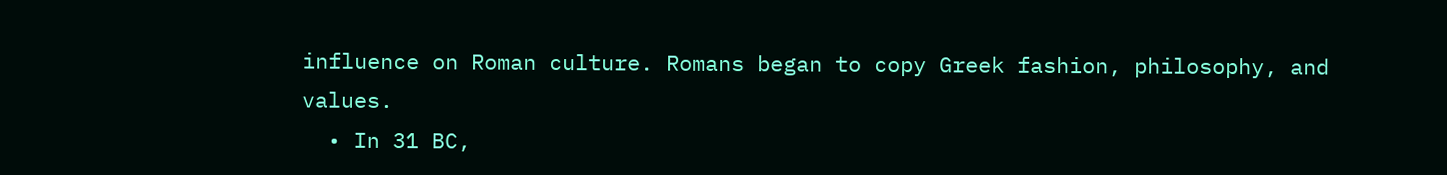influence on Roman culture. Romans began to copy Greek fashion, philosophy, and values.
  • In 31 BC,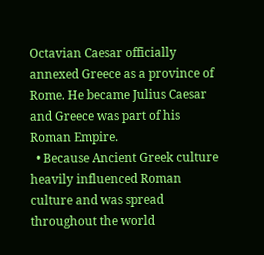Octavian Caesar officially annexed Greece as a province of Rome. He became Julius Caesar and Greece was part of his Roman Empire.
  • Because Ancient Greek culture heavily influenced Roman culture and was spread throughout the world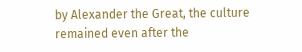by Alexander the Great, the culture remained even after the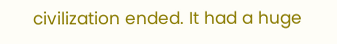civilization ended. It had a huge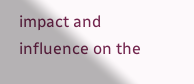impact and influence on the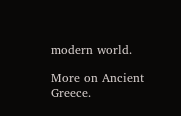modern world.

More on Ancient Greece.